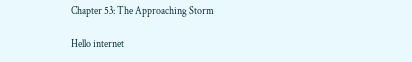Chapter 53: The Approaching Storm

Hello internet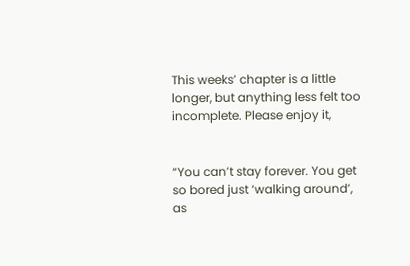This weeks’ chapter is a little longer, but anything less felt too incomplete. Please enjoy it,


“You can’t stay forever. You get so bored just ‘walking around’, as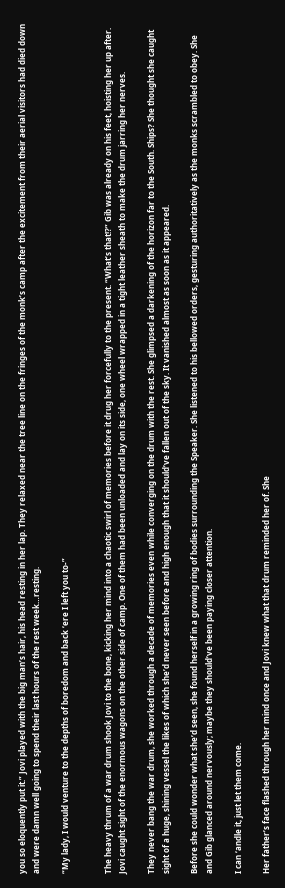you so eloquently put it.” Jovi played with the big man’s hair, his head resting in her lap. They relaxed near the tree line on the fringes of the monk’s camp after the excitement from their aerial visitors had died down and were damn well going to spend their last hours of the rest week…resting.

“My lady, I would venture to the depths of boredom and back ‘ere I left you to-”


The heavy thrum of a war drum shook Jovi to the bone, kicking her mind into a chaotic swirl of memories before it drug her forcefully to the present. “What’s that!?” Gib was already on his feet, hoisting her up after. Jovi caught sight of the enormous wagons on the other side of camp. One of them had been unloaded and lay on its side, one wheel wrapped in a tight leather sheath to make the drum jarring her nerves.

They never bang the war drum, she worked through a decade of memories even while converging on the drum with the rest. She glimpsed a darkening of the horizon far to the South. Ships? She thought she caught sight of a huge, shining vessel the likes of which she’d never seen before and high enough that it should’ve fallen out of the sky. It vanished almost as soon as it appeared.

Before she could wonder what she’d seen, she found herself in a growing ring of bodies surrounding the Speaker. She listened to his bellowed orders, gesturing authoritatively as the monks scrambled to obey. She and Gib glanced around nervously; maybe they should’ve been paying closer attention.

I can ‘andle it, just let them come.

Her father’s face flashed through her mind once and Jovi knew what that drum reminded her of. She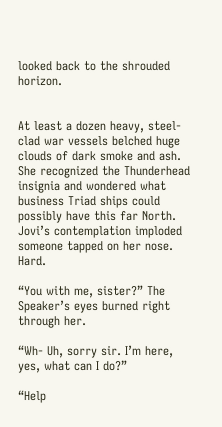looked back to the shrouded horizon.


At least a dozen heavy, steel-clad war vessels belched huge clouds of dark smoke and ash. She recognized the Thunderhead insignia and wondered what business Triad ships could possibly have this far North. Jovi’s contemplation imploded someone tapped on her nose. Hard.

“You with me, sister?” The Speaker’s eyes burned right through her.

“Wh- Uh, sorry sir. I’m here, yes, what can I do?”

“Help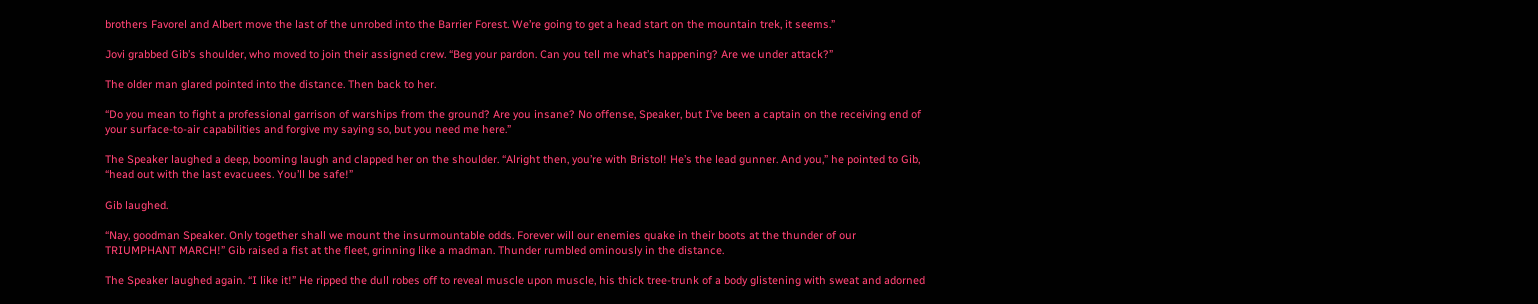brothers Favorel and Albert move the last of the unrobed into the Barrier Forest. We’re going to get a head start on the mountain trek, it seems.”

Jovi grabbed Gib’s shoulder, who moved to join their assigned crew. “Beg your pardon. Can you tell me what’s happening? Are we under attack?”

The older man glared pointed into the distance. Then back to her.

“Do you mean to fight a professional garrison of warships from the ground? Are you insane? No offense, Speaker, but I’ve been a captain on the receiving end of your surface-to-air capabilities and forgive my saying so, but you need me here.”

The Speaker laughed a deep, booming laugh and clapped her on the shoulder. “Alright then, you’re with Bristol! He’s the lead gunner. And you,” he pointed to Gib, “head out with the last evacuees. You’ll be safe!”

Gib laughed.

“Nay, goodman Speaker. Only together shall we mount the insurmountable odds. Forever will our enemies quake in their boots at the thunder of our TRIUMPHANT MARCH!” Gib raised a fist at the fleet, grinning like a madman. Thunder rumbled ominously in the distance.

The Speaker laughed again. “I like it!” He ripped the dull robes off to reveal muscle upon muscle, his thick tree-trunk of a body glistening with sweat and adorned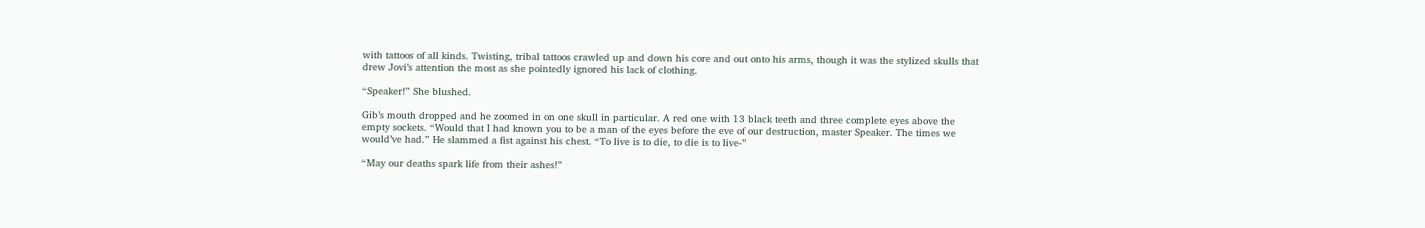with tattoos of all kinds. Twisting, tribal tattoos crawled up and down his core and out onto his arms, though it was the stylized skulls that drew Jovi’s attention the most as she pointedly ignored his lack of clothing.

“Speaker!” She blushed.

Gib’s mouth dropped and he zoomed in on one skull in particular. A red one with 13 black teeth and three complete eyes above the empty sockets. “Would that I had known you to be a man of the eyes before the eve of our destruction, master Speaker. The times we would’ve had.” He slammed a fist against his chest. “To live is to die, to die is to live-”

“May our deaths spark life from their ashes!”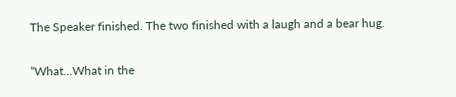The Speaker finished. The two finished with a laugh and a bear hug.

“What…What in the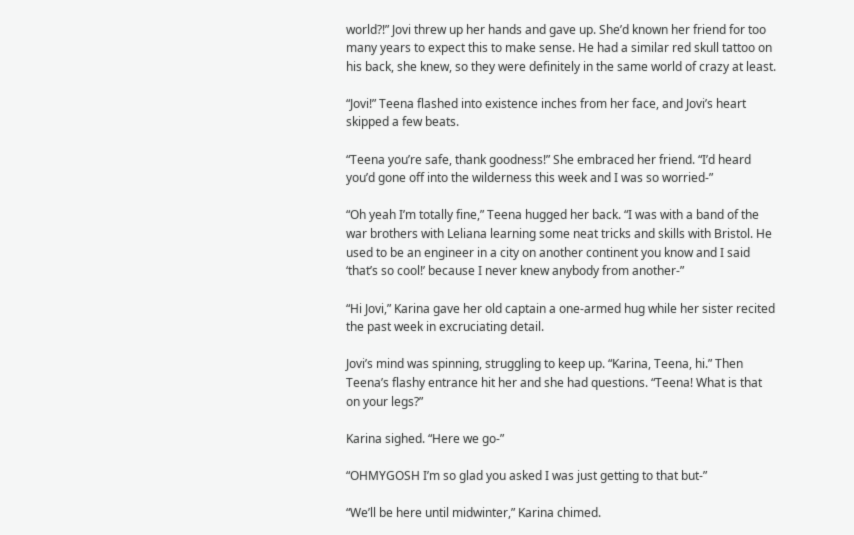world?!” Jovi threw up her hands and gave up. She’d known her friend for too many years to expect this to make sense. He had a similar red skull tattoo on his back, she knew, so they were definitely in the same world of crazy at least.

“Jovi!” Teena flashed into existence inches from her face, and Jovi’s heart skipped a few beats.

“Teena you’re safe, thank goodness!” She embraced her friend. “I’d heard you’d gone off into the wilderness this week and I was so worried-”

“Oh yeah I’m totally fine,” Teena hugged her back. “I was with a band of the war brothers with Leliana learning some neat tricks and skills with Bristol. He used to be an engineer in a city on another continent you know and I said ‘that’s so cool!’ because I never knew anybody from another-”

“Hi Jovi,” Karina gave her old captain a one-armed hug while her sister recited the past week in excruciating detail.

Jovi’s mind was spinning, struggling to keep up. “Karina, Teena, hi.” Then Teena’s flashy entrance hit her and she had questions. “Teena! What is that on your legs?”

Karina sighed. “Here we go-”

“OHMYGOSH I’m so glad you asked I was just getting to that but-”

“We’ll be here until midwinter,” Karina chimed.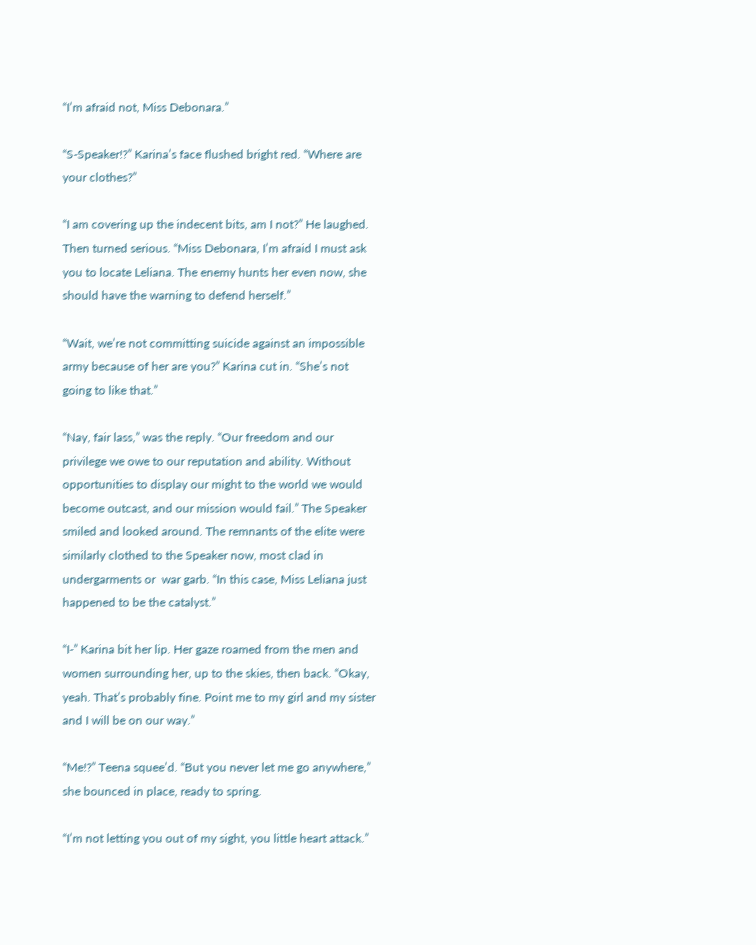“I’m afraid not, Miss Debonara.”

“S-Speaker!?” Karina’s face flushed bright red. “Where are your clothes?”

“I am covering up the indecent bits, am I not?” He laughed. Then turned serious. “Miss Debonara, I’m afraid I must ask you to locate Leliana. The enemy hunts her even now, she should have the warning to defend herself.”

“Wait, we’re not committing suicide against an impossible army because of her are you?” Karina cut in. “She’s not going to like that.”

“Nay, fair lass,” was the reply. “Our freedom and our privilege we owe to our reputation and ability. Without opportunities to display our might to the world we would become outcast, and our mission would fail.” The Speaker smiled and looked around. The remnants of the elite were similarly clothed to the Speaker now, most clad in undergarments or  war garb. “In this case, Miss Leliana just happened to be the catalyst.”

“I-” Karina bit her lip. Her gaze roamed from the men and women surrounding her, up to the skies, then back. “Okay, yeah. That’s probably fine. Point me to my girl and my sister and I will be on our way.”

“Me!?” Teena squee’d. “But you never let me go anywhere,” she bounced in place, ready to spring.

“I’m not letting you out of my sight, you little heart attack.”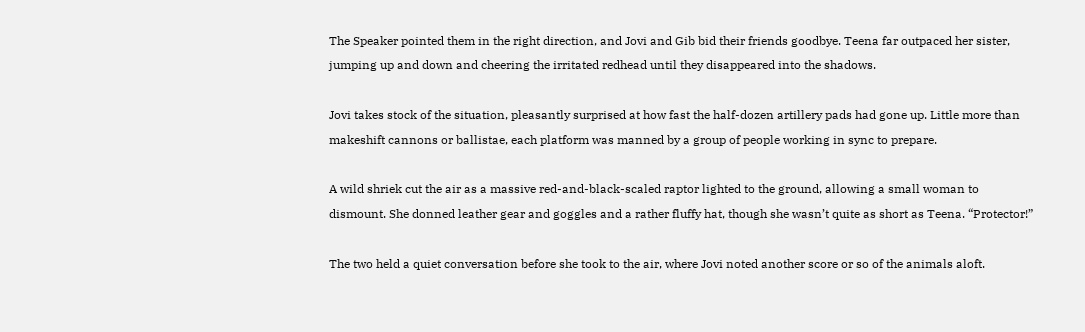The Speaker pointed them in the right direction, and Jovi and Gib bid their friends goodbye. Teena far outpaced her sister, jumping up and down and cheering the irritated redhead until they disappeared into the shadows.

Jovi takes stock of the situation, pleasantly surprised at how fast the half-dozen artillery pads had gone up. Little more than makeshift cannons or ballistae, each platform was manned by a group of people working in sync to prepare.

A wild shriek cut the air as a massive red-and-black-scaled raptor lighted to the ground, allowing a small woman to dismount. She donned leather gear and goggles and a rather fluffy hat, though she wasn’t quite as short as Teena. “Protector!”

The two held a quiet conversation before she took to the air, where Jovi noted another score or so of the animals aloft.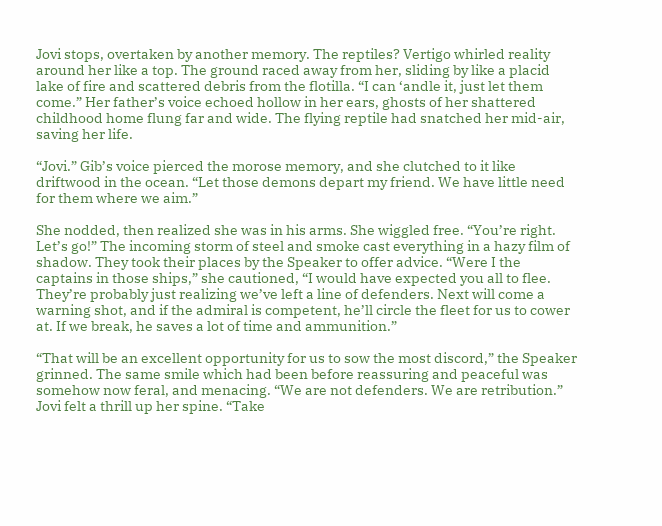Jovi stops, overtaken by another memory. The reptiles? Vertigo whirled reality around her like a top. The ground raced away from her, sliding by like a placid lake of fire and scattered debris from the flotilla. “I can ‘andle it, just let them come.” Her father’s voice echoed hollow in her ears, ghosts of her shattered childhood home flung far and wide. The flying reptile had snatched her mid-air, saving her life.

“Jovi.” Gib’s voice pierced the morose memory, and she clutched to it like driftwood in the ocean. “Let those demons depart my friend. We have little need for them where we aim.”

She nodded, then realized she was in his arms. She wiggled free. “You’re right. Let’s go!” The incoming storm of steel and smoke cast everything in a hazy film of shadow. They took their places by the Speaker to offer advice. “Were I the captains in those ships,” she cautioned, “I would have expected you all to flee. They’re probably just realizing we’ve left a line of defenders. Next will come a warning shot, and if the admiral is competent, he’ll circle the fleet for us to cower at. If we break, he saves a lot of time and ammunition.”

“That will be an excellent opportunity for us to sow the most discord,” the Speaker grinned. The same smile which had been before reassuring and peaceful was somehow now feral, and menacing. “We are not defenders. We are retribution.” Jovi felt a thrill up her spine. “Take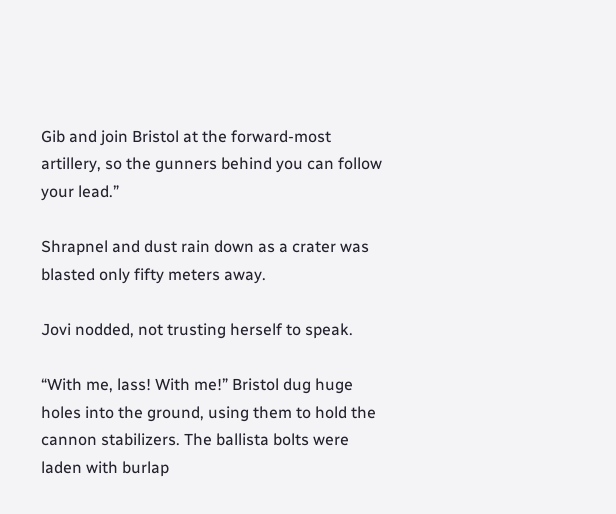Gib and join Bristol at the forward-most artillery, so the gunners behind you can follow your lead.”

Shrapnel and dust rain down as a crater was blasted only fifty meters away.

Jovi nodded, not trusting herself to speak.

“With me, lass! With me!” Bristol dug huge holes into the ground, using them to hold the cannon stabilizers. The ballista bolts were laden with burlap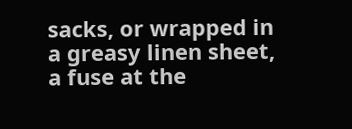sacks, or wrapped in a greasy linen sheet, a fuse at the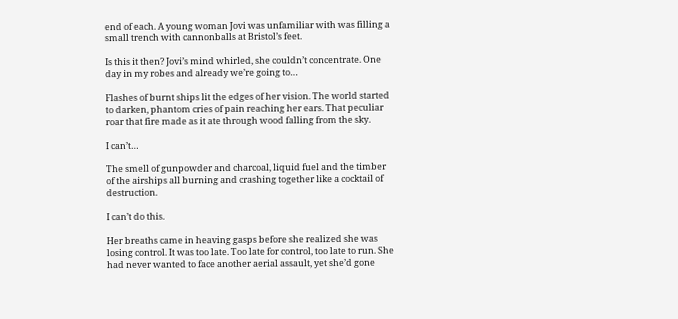end of each. A young woman Jovi was unfamiliar with was filling a small trench with cannonballs at Bristol’s feet.

Is this it then? Jovi’s mind whirled, she couldn’t concentrate. One day in my robes and already we’re going to…

Flashes of burnt ships lit the edges of her vision. The world started to darken, phantom cries of pain reaching her ears. That peculiar roar that fire made as it ate through wood falling from the sky.

I can’t…

The smell of gunpowder and charcoal, liquid fuel and the timber of the airships all burning and crashing together like a cocktail of destruction.

I can’t do this.

Her breaths came in heaving gasps before she realized she was losing control. It was too late. Too late for control, too late to run. She had never wanted to face another aerial assault, yet she’d gone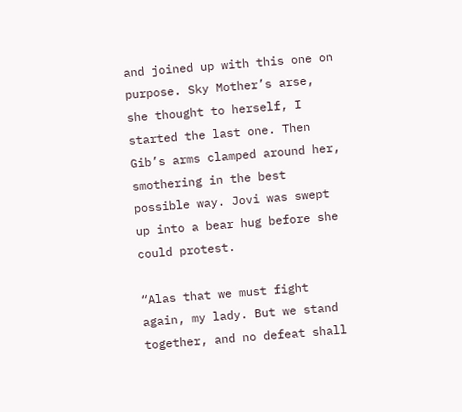and joined up with this one on purpose. Sky Mother’s arse, she thought to herself, I started the last one. Then Gib’s arms clamped around her, smothering in the best possible way. Jovi was swept up into a bear hug before she could protest.

“Alas that we must fight again, my lady. But we stand together, and no defeat shall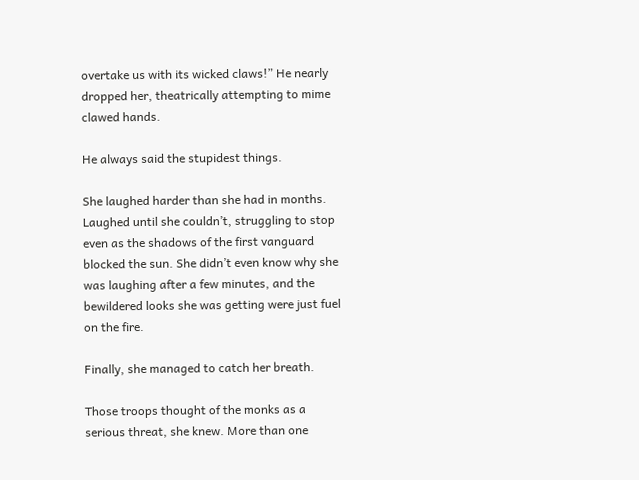overtake us with its wicked claws!” He nearly dropped her, theatrically attempting to mime clawed hands.

He always said the stupidest things.

She laughed harder than she had in months. Laughed until she couldn’t, struggling to stop even as the shadows of the first vanguard blocked the sun. She didn’t even know why she was laughing after a few minutes, and the bewildered looks she was getting were just fuel on the fire.

Finally, she managed to catch her breath.

Those troops thought of the monks as a serious threat, she knew. More than one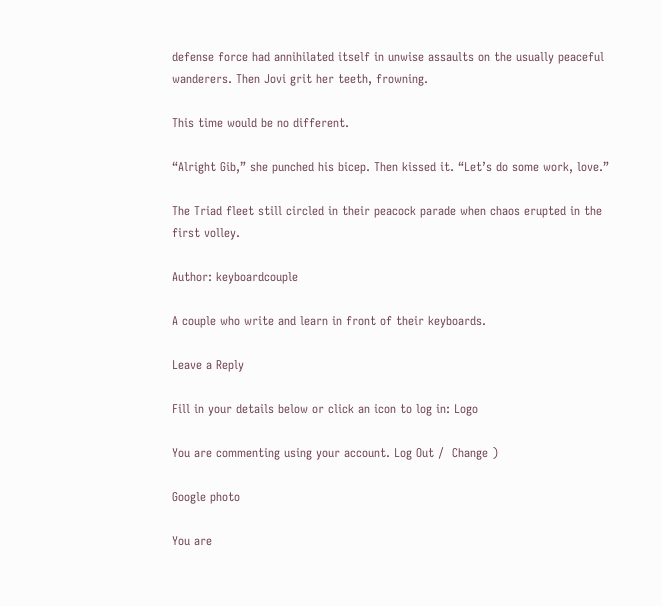defense force had annihilated itself in unwise assaults on the usually peaceful wanderers. Then Jovi grit her teeth, frowning.

This time would be no different.

“Alright Gib,” she punched his bicep. Then kissed it. “Let’s do some work, love.”

The Triad fleet still circled in their peacock parade when chaos erupted in the first volley.

Author: keyboardcouple

A couple who write and learn in front of their keyboards.

Leave a Reply

Fill in your details below or click an icon to log in: Logo

You are commenting using your account. Log Out /  Change )

Google photo

You are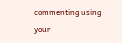commenting using your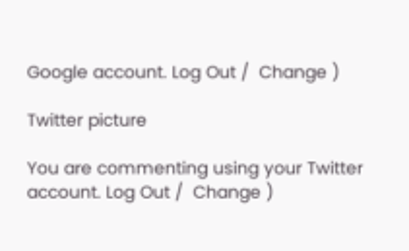Google account. Log Out /  Change )

Twitter picture

You are commenting using your Twitter account. Log Out /  Change )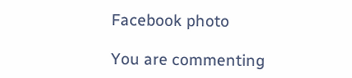Facebook photo

You are commenting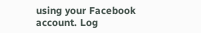using your Facebook account. Log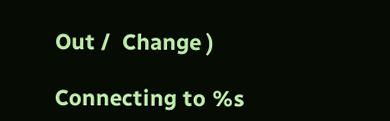Out /  Change )

Connecting to %s